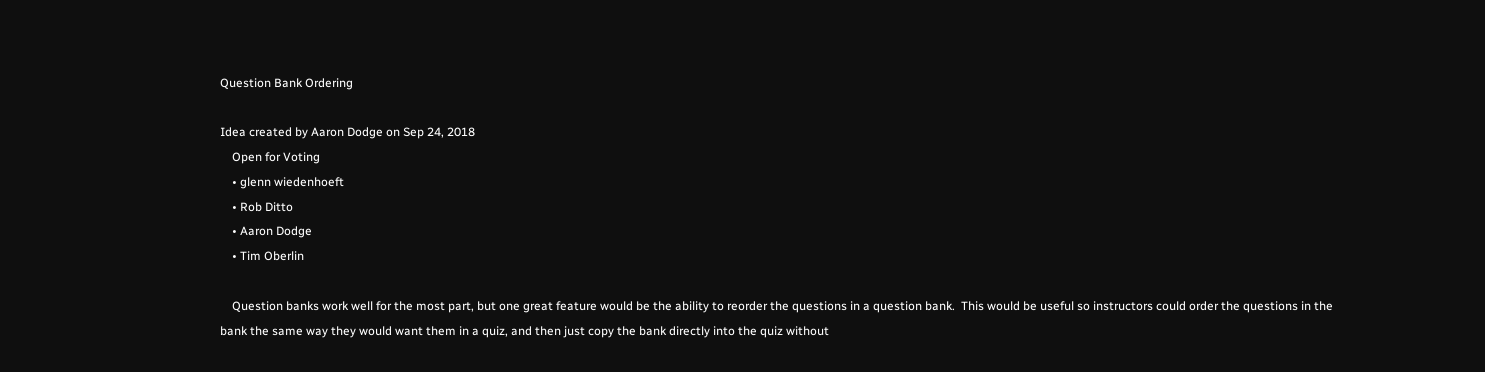Question Bank Ordering

Idea created by Aaron Dodge on Sep 24, 2018
    Open for Voting
    • glenn wiedenhoeft
    • Rob Ditto
    • Aaron Dodge
    • Tim Oberlin

    Question banks work well for the most part, but one great feature would be the ability to reorder the questions in a question bank.  This would be useful so instructors could order the questions in the bank the same way they would want them in a quiz, and then just copy the bank directly into the quiz without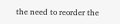the need to reorder the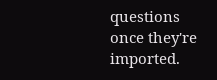questions once they're imported.